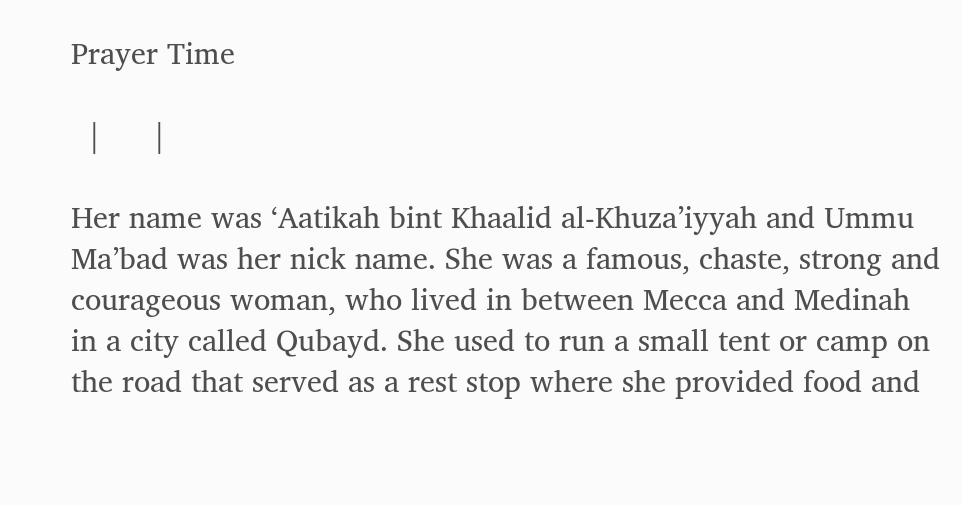Prayer Time

  |      |

Her name was ‘Aatikah bint Khaalid al-Khuza’iyyah and Ummu Ma’bad was her nick name. She was a famous, chaste, strong and courageous woman, who lived in between Mecca and Medinah in a city called Qubayd. She used to run a small tent or camp on the road that served as a rest stop where she provided food and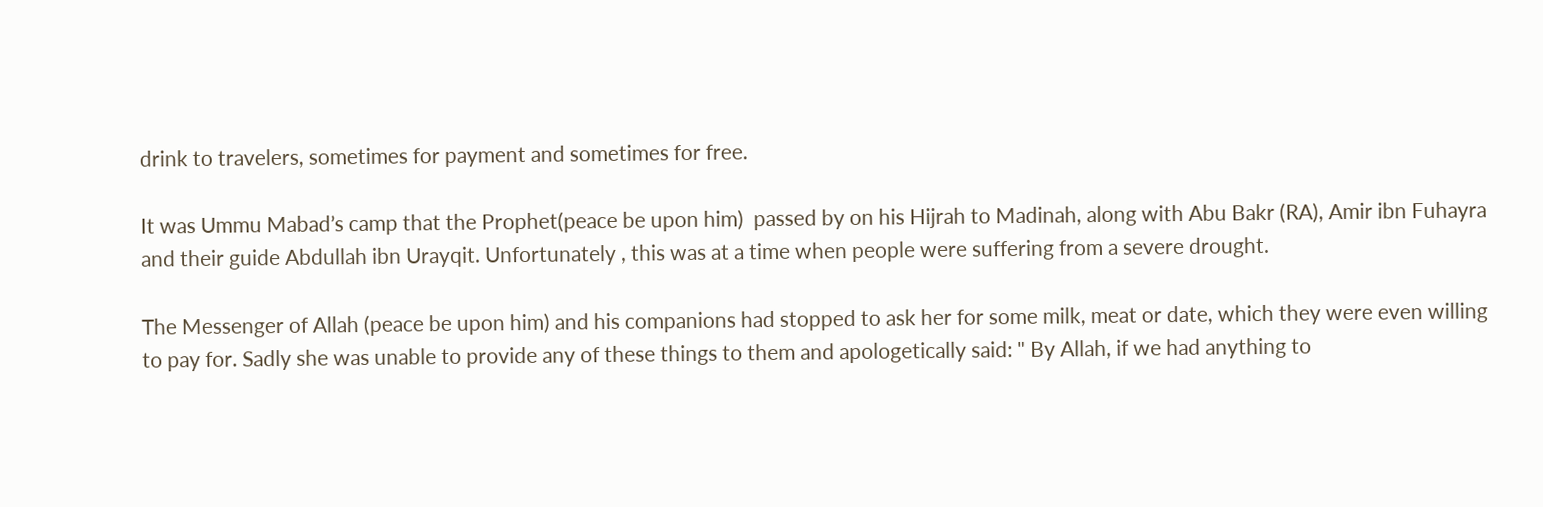drink to travelers, sometimes for payment and sometimes for free.

It was Ummu Mabad’s camp that the Prophet(peace be upon him)  passed by on his Hijrah to Madinah, along with Abu Bakr (RA), Amir ibn Fuhayra and their guide Abdullah ibn Urayqit. Unfortunately , this was at a time when people were suffering from a severe drought.

The Messenger of Allah (peace be upon him) and his companions had stopped to ask her for some milk, meat or date, which they were even willing to pay for. Sadly she was unable to provide any of these things to them and apologetically said: " By Allah, if we had anything to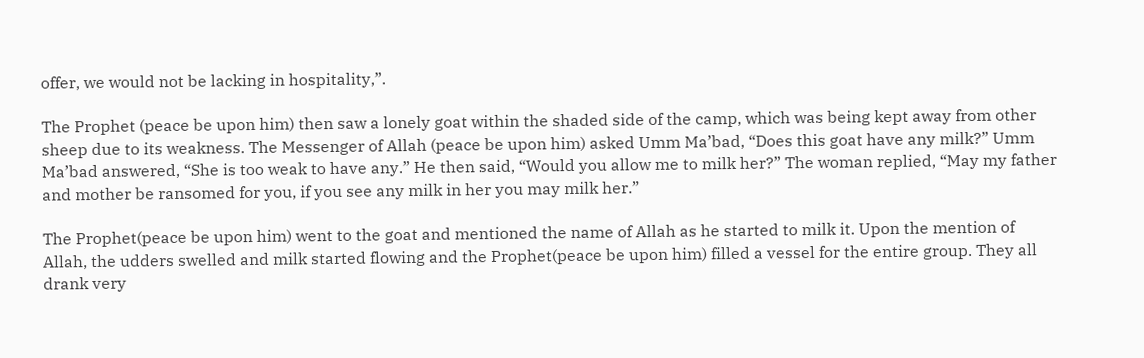offer, we would not be lacking in hospitality,”.

The Prophet (peace be upon him) then saw a lonely goat within the shaded side of the camp, which was being kept away from other sheep due to its weakness. The Messenger of Allah (peace be upon him) asked Umm Ma’bad, “Does this goat have any milk?” Umm Ma’bad answered, “She is too weak to have any.” He then said, “Would you allow me to milk her?” The woman replied, “May my father and mother be ransomed for you, if you see any milk in her you may milk her.”

The Prophet(peace be upon him) went to the goat and mentioned the name of Allah as he started to milk it. Upon the mention of Allah, the udders swelled and milk started flowing and the Prophet(peace be upon him) filled a vessel for the entire group. They all drank very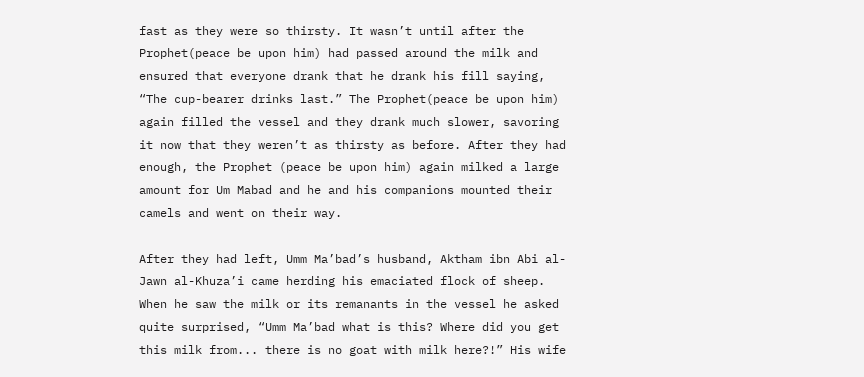fast as they were so thirsty. It wasn’t until after the Prophet(peace be upon him) had passed around the milk and ensured that everyone drank that he drank his fill saying, “The cup-bearer drinks last.” The Prophet(peace be upon him) again filled the vessel and they drank much slower, savoring it now that they weren’t as thirsty as before. After they had enough, the Prophet (peace be upon him) again milked a large amount for Um Mabad and he and his companions mounted their camels and went on their way.

After they had left, Umm Ma’bad’s husband, Aktham ibn Abi al-Jawn al-Khuza’i came herding his emaciated flock of sheep. When he saw the milk or its remanants in the vessel he asked quite surprised, “Umm Ma’bad what is this? Where did you get this milk from... there is no goat with milk here?!” His wife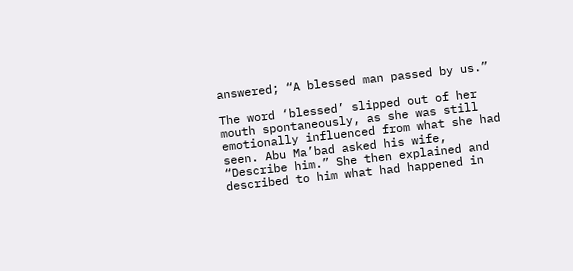answered; “A blessed man passed by us.”

The word ‘blessed’ slipped out of her mouth spontaneously, as she was still emotionally influenced from what she had seen. Abu Ma’bad asked his wife, “Describe him.” She then explained and described to him what had happened in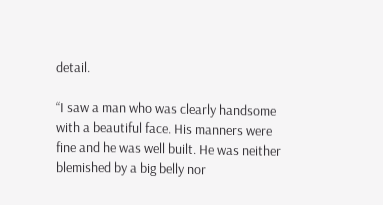detail.

“I saw a man who was clearly handsome with a beautiful face. His manners were fine and he was well built. He was neither blemished by a big belly nor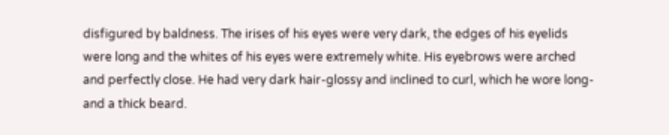disfigured by baldness. The irises of his eyes were very dark, the edges of his eyelids were long and the whites of his eyes were extremely white. His eyebrows were arched and perfectly close. He had very dark hair-glossy and inclined to curl, which he wore long-and a thick beard.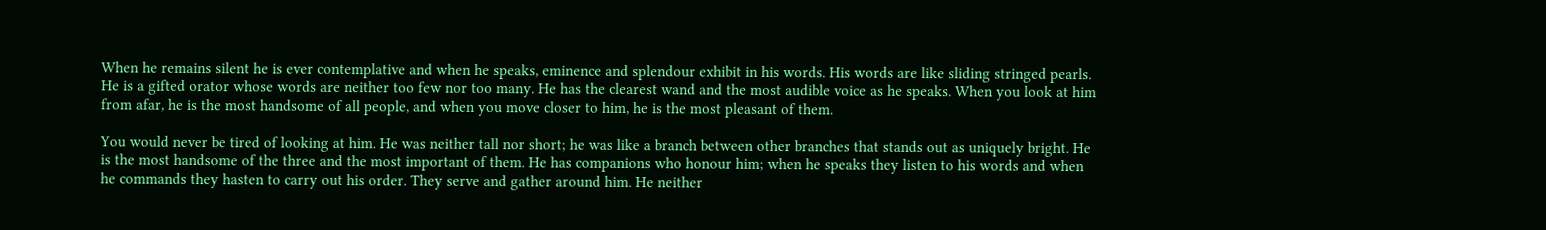When he remains silent he is ever contemplative and when he speaks, eminence and splendour exhibit in his words. His words are like sliding stringed pearls. He is a gifted orator whose words are neither too few nor too many. He has the clearest wand and the most audible voice as he speaks. When you look at him from afar, he is the most handsome of all people, and when you move closer to him, he is the most pleasant of them.

You would never be tired of looking at him. He was neither tall nor short; he was like a branch between other branches that stands out as uniquely bright. He is the most handsome of the three and the most important of them. He has companions who honour him; when he speaks they listen to his words and when he commands they hasten to carry out his order. They serve and gather around him. He neither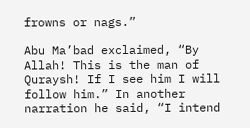frowns or nags.”

Abu Ma’bad exclaimed, “By Allah! This is the man of Quraysh! If I see him I will follow him.” In another narration he said, “I intend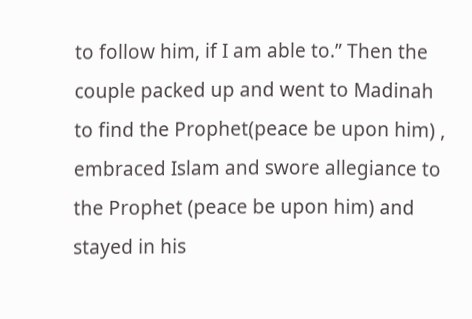to follow him, if I am able to.” Then the couple packed up and went to Madinah to find the Prophet(peace be upon him) , embraced Islam and swore allegiance to the Prophet (peace be upon him) and stayed in his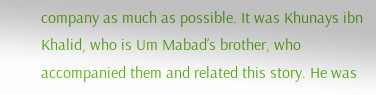company as much as possible. It was Khunays ibn Khalid, who is Um Mabad’s brother, who accompanied them and related this story. He was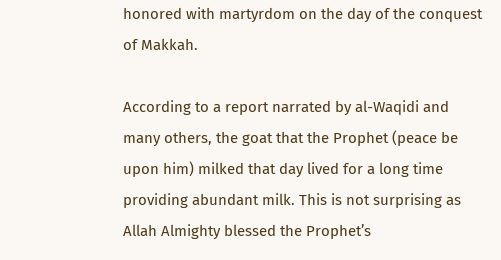honored with martyrdom on the day of the conquest of Makkah.

According to a report narrated by al-Waqidi and many others, the goat that the Prophet (peace be upon him) milked that day lived for a long time providing abundant milk. This is not surprising as Allah Almighty blessed the Prophet’s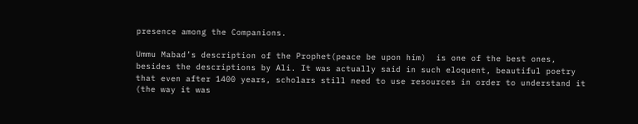presence among the Companions.

Ummu Mabad’s description of the Prophet(peace be upon him)  is one of the best ones, besides the descriptions by Ali. It was actually said in such eloquent, beautiful poetry that even after 1400 years, scholars still need to use resources in order to understand it (the way it was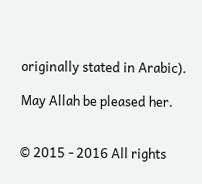originally stated in Arabic).

May Allah be pleased her.


© 2015 - 2016 All rights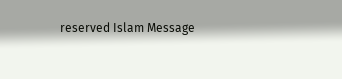reserved Islam Message